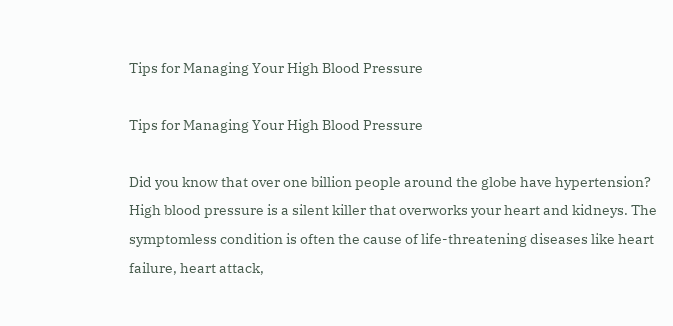Tips for Managing Your High Blood Pressure

Tips for Managing Your High Blood Pressure

Did you know that over one billion people around the globe have hypertension? High blood pressure is a silent killer that overworks your heart and kidneys. The symptomless condition is often the cause of life-threatening diseases like heart failure, heart attack,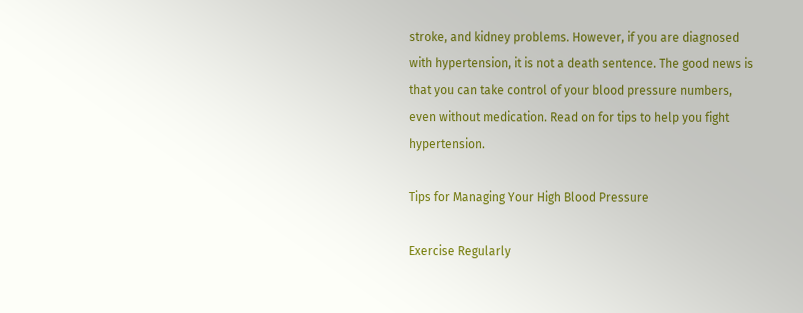stroke, and kidney problems. However, if you are diagnosed with hypertension, it is not a death sentence. The good news is that you can take control of your blood pressure numbers, even without medication. Read on for tips to help you fight hypertension.

Tips for Managing Your High Blood Pressure

Exercise Regularly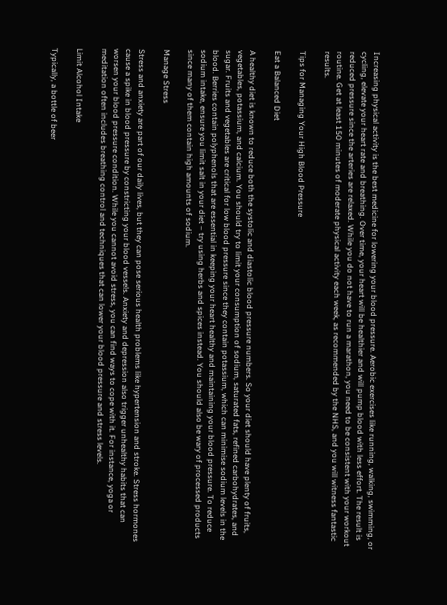Increasing physical activity is the best medicine for lowering your blood pressure. Aerobic exercises like running, walking, swimming, or cycling, elevate your heart rate and breathing. Over time, your heart will be healthier and will pump blood with less effort. The result is reduced pressure since the arteries are relaxed. While you do not have to run a marathon, you need to be consistent with your workout routine. Get at least 150 minutes of moderate physical activity each week, as recommended by the NHS, and you will witness fantastic results.

Tips for Managing Your High Blood Pressure

Eat a Balanced Diet

A healthy diet is known to reduce both the systolic and diastolic blood pressure numbers. So your diet should have plenty of fruits, vegetables, potassium, and calcium. You should try to limit your consumption of sodium, saturated fats, refined carbohydrates, and sugar. Fruits and vegetables are critical for low blood pressure since they contain potassium, which can minimise sodium levels in the blood. Berries contain polyphenols that are essential in keeping your heart healthy and maintaining your blood pressure. To reduce sodium intake, ensure you limit salt in your diet – try using herbs and spices instead. You should also be wary of processed products since many of them contain high amounts of sodium.

Manage Stress

Stress and anxiety are part of our daily lives, but they can pose serious health problems like hypertension and stroke. Stress hormones cause a spike in blood pressure by constricting your blood vessels. Anxiety and depression also trigger unhealthy habits that can worsen your blood pressure condition. While you cannot avoid stress, you can find ways to cope with it. For instance, yoga or meditation often includes breathing control and techniques that can lower your blood pressure and stress levels.

Limit Alcohol Intake

Typically, a bottle of beer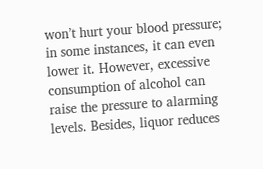won’t hurt your blood pressure; in some instances, it can even lower it. However, excessive consumption of alcohol can raise the pressure to alarming levels. Besides, liquor reduces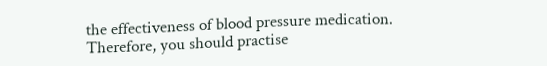the effectiveness of blood pressure medication. Therefore, you should practise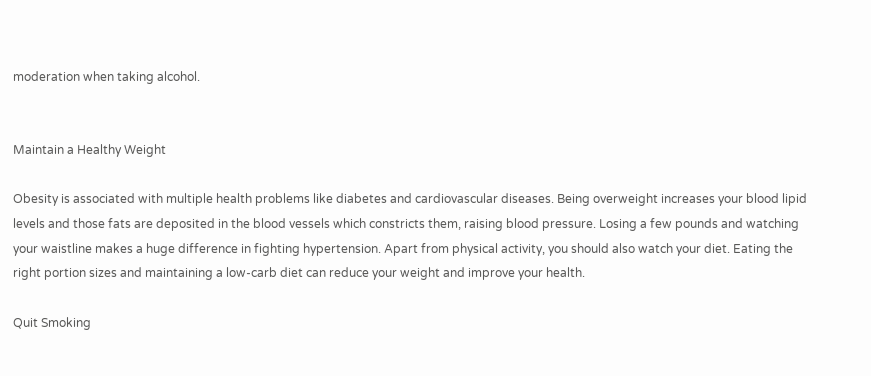moderation when taking alcohol.


Maintain a Healthy Weight

Obesity is associated with multiple health problems like diabetes and cardiovascular diseases. Being overweight increases your blood lipid levels and those fats are deposited in the blood vessels which constricts them, raising blood pressure. Losing a few pounds and watching your waistline makes a huge difference in fighting hypertension. Apart from physical activity, you should also watch your diet. Eating the right portion sizes and maintaining a low-carb diet can reduce your weight and improve your health.

Quit Smoking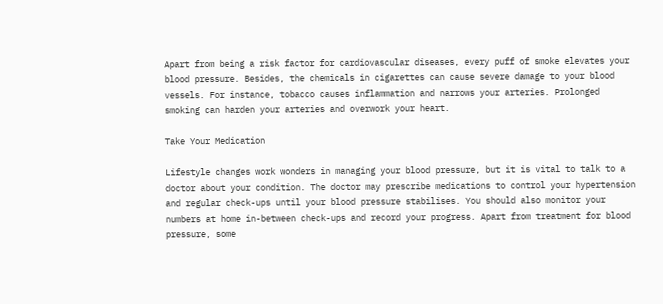Apart from being a risk factor for cardiovascular diseases, every puff of smoke elevates your blood pressure. Besides, the chemicals in cigarettes can cause severe damage to your blood vessels. For instance, tobacco causes inflammation and narrows your arteries. Prolonged smoking can harden your arteries and overwork your heart.

Take Your Medication

Lifestyle changes work wonders in managing your blood pressure, but it is vital to talk to a doctor about your condition. The doctor may prescribe medications to control your hypertension and regular check-ups until your blood pressure stabilises. You should also monitor your numbers at home in-between check-ups and record your progress. Apart from treatment for blood pressure, some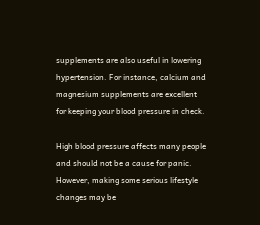supplements are also useful in lowering hypertension. For instance, calcium and magnesium supplements are excellent for keeping your blood pressure in check.

High blood pressure affects many people and should not be a cause for panic. However, making some serious lifestyle changes may be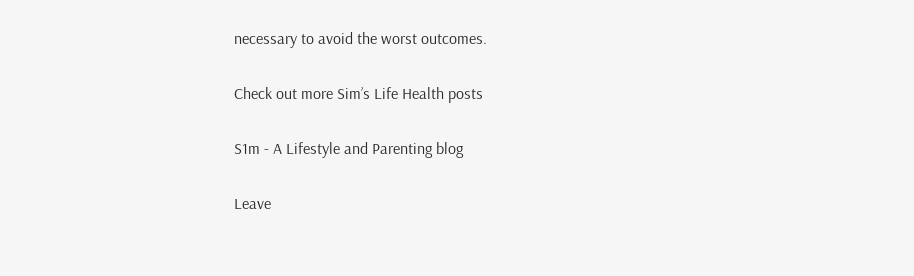necessary to avoid the worst outcomes.

Check out more Sim’s Life Health posts

S1m - A Lifestyle and Parenting blog

Leave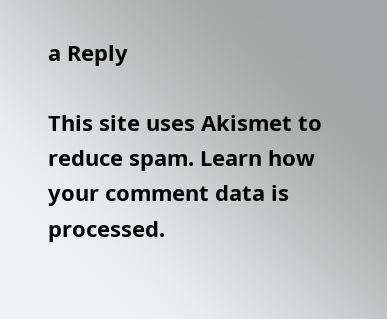a Reply

This site uses Akismet to reduce spam. Learn how your comment data is processed.